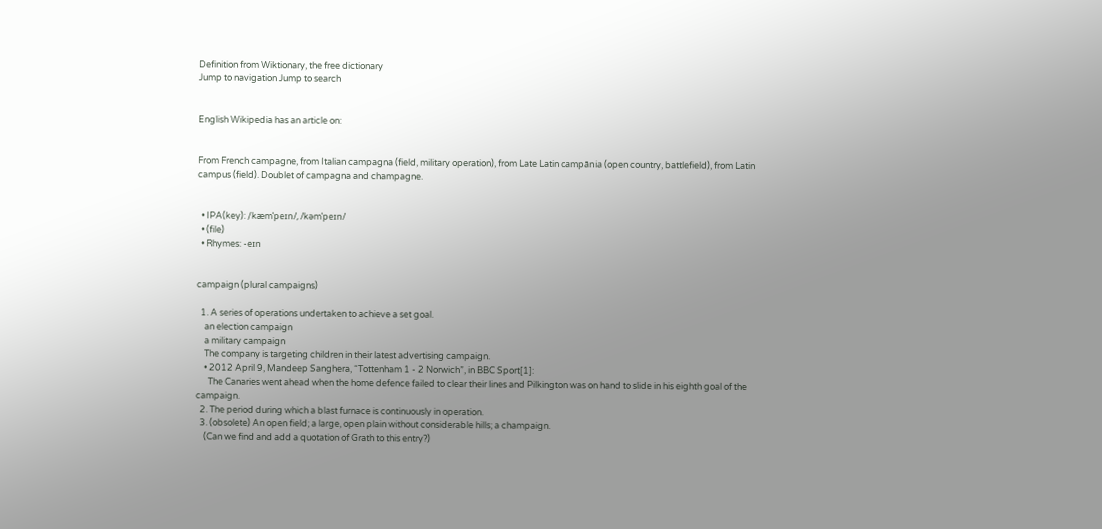Definition from Wiktionary, the free dictionary
Jump to navigation Jump to search


English Wikipedia has an article on:


From French campagne, from Italian campagna (field, military operation), from Late Latin campānia (open country, battlefield), from Latin campus (field). Doublet of campagna and champagne.


  • IPA(key): /kæmˈpeɪn/, /kəmˈpeɪn/
  • (file)
  • Rhymes: -eɪn


campaign (plural campaigns)

  1. A series of operations undertaken to achieve a set goal.
    an election campaign
    a military campaign
    The company is targeting children in their latest advertising campaign.
    • 2012 April 9, Mandeep Sanghera, “Tottenham 1 - 2 Norwich”, in BBC Sport[1]:
      The Canaries went ahead when the home defence failed to clear their lines and Pilkington was on hand to slide in his eighth goal of the campaign.
  2. The period during which a blast furnace is continuously in operation.
  3. (obsolete) An open field; a large, open plain without considerable hills; a champaign.
    (Can we find and add a quotation of Grath to this entry?)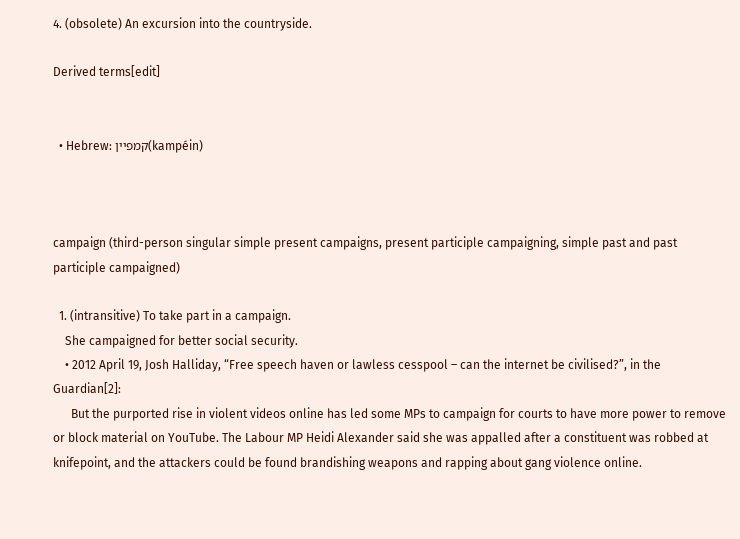4. (obsolete) An excursion into the countryside.

Derived terms[edit]


  • Hebrew: קמפיין(kampéin)



campaign (third-person singular simple present campaigns, present participle campaigning, simple past and past participle campaigned)

  1. (intransitive) To take part in a campaign.
    She campaigned for better social security.
    • 2012 April 19, Josh Halliday, “Free speech haven or lawless cesspool – can the internet be civilised?”, in the Guardian[2]:
      But the purported rise in violent videos online has led some MPs to campaign for courts to have more power to remove or block material on YouTube. The Labour MP Heidi Alexander said she was appalled after a constituent was robbed at knifepoint, and the attackers could be found brandishing weapons and rapping about gang violence online.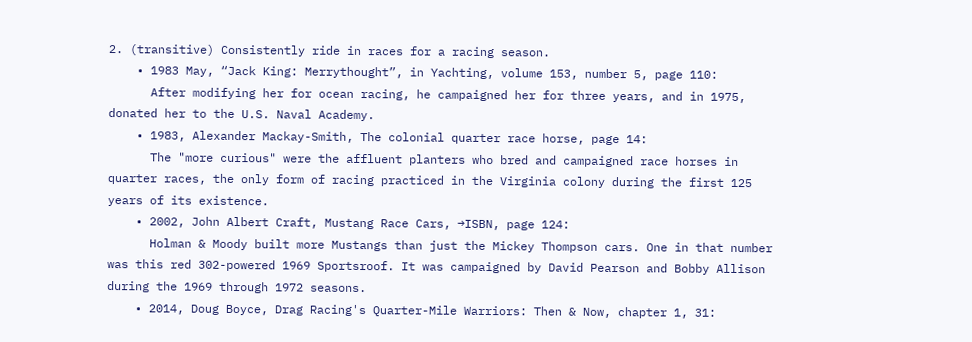2. (transitive) Consistently ride in races for a racing season.
    • 1983 May, “Jack King: Merrythought”, in Yachting, volume 153, number 5, page 110:
      After modifying her for ocean racing, he campaigned her for three years, and in 1975, donated her to the U.S. Naval Academy.
    • 1983, Alexander Mackay-Smith, The colonial quarter race horse, page 14:
      The "more curious" were the affluent planters who bred and campaigned race horses in quarter races, the only form of racing practiced in the Virginia colony during the first 125 years of its existence.
    • 2002, John Albert Craft, Mustang Race Cars, →ISBN, page 124:
      Holman & Moody built more Mustangs than just the Mickey Thompson cars. One in that number was this red 302-powered 1969 Sportsroof. It was campaigned by David Pearson and Bobby Allison during the 1969 through 1972 seasons.
    • 2014, Doug Boyce, Drag Racing's Quarter-Mile Warriors: Then & Now, chapter 1, 31: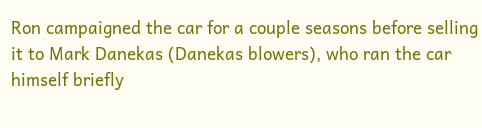Ron campaigned the car for a couple seasons before selling it to Mark Danekas (Danekas blowers), who ran the car himself briefly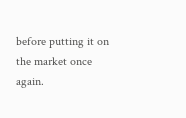before putting it on the market once again.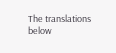The translations below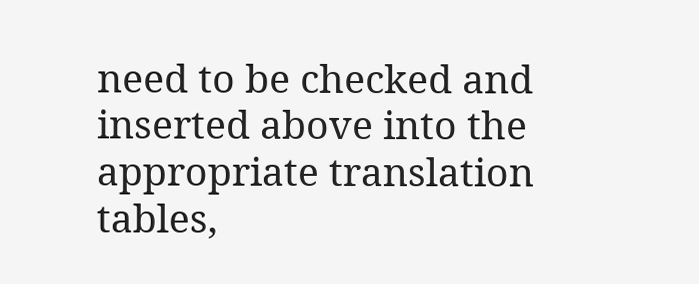need to be checked and inserted above into the appropriate translation tables,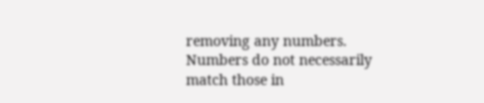removing any numbers. Numbers do not necessarily match those in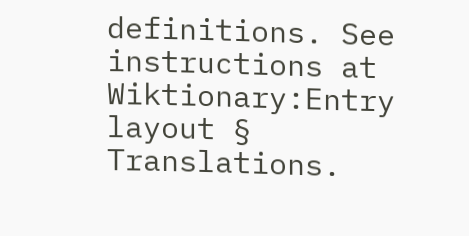definitions. See instructions at Wiktionary:Entry layout § Translations.